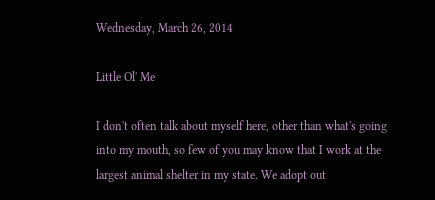Wednesday, March 26, 2014

Little Ol' Me

I don't often talk about myself here, other than what's going into my mouth, so few of you may know that I work at the largest animal shelter in my state. We adopt out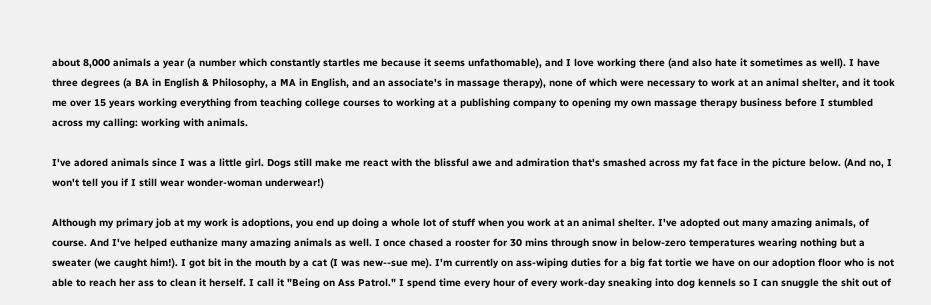about 8,000 animals a year (a number which constantly startles me because it seems unfathomable), and I love working there (and also hate it sometimes as well). I have three degrees (a BA in English & Philosophy, a MA in English, and an associate's in massage therapy), none of which were necessary to work at an animal shelter, and it took me over 15 years working everything from teaching college courses to working at a publishing company to opening my own massage therapy business before I stumbled across my calling: working with animals.

I've adored animals since I was a little girl. Dogs still make me react with the blissful awe and admiration that's smashed across my fat face in the picture below. (And no, I won't tell you if I still wear wonder-woman underwear!)

Although my primary job at my work is adoptions, you end up doing a whole lot of stuff when you work at an animal shelter. I've adopted out many amazing animals, of course. And I've helped euthanize many amazing animals as well. I once chased a rooster for 30 mins through snow in below-zero temperatures wearing nothing but a sweater (we caught him!). I got bit in the mouth by a cat (I was new--sue me). I'm currently on ass-wiping duties for a big fat tortie we have on our adoption floor who is not able to reach her ass to clean it herself. I call it "Being on Ass Patrol." I spend time every hour of every work-day sneaking into dog kennels so I can snuggle the shit out of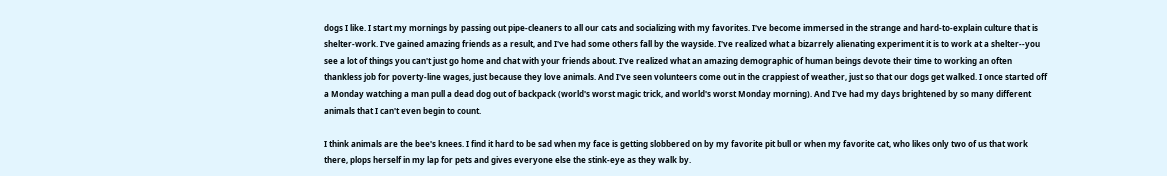dogs I like. I start my mornings by passing out pipe-cleaners to all our cats and socializing with my favorites. I've become immersed in the strange and hard-to-explain culture that is shelter-work. I've gained amazing friends as a result, and I've had some others fall by the wayside. I've realized what a bizarrely alienating experiment it is to work at a shelter--you see a lot of things you can't just go home and chat with your friends about. I've realized what an amazing demographic of human beings devote their time to working an often thankless job for poverty-line wages, just because they love animals. And I've seen volunteers come out in the crappiest of weather, just so that our dogs get walked. I once started off a Monday watching a man pull a dead dog out of backpack (world's worst magic trick, and world's worst Monday morning). And I've had my days brightened by so many different animals that I can't even begin to count.

I think animals are the bee's knees. I find it hard to be sad when my face is getting slobbered on by my favorite pit bull or when my favorite cat, who likes only two of us that work there, plops herself in my lap for pets and gives everyone else the stink-eye as they walk by.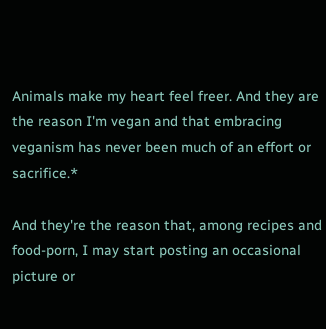Animals make my heart feel freer. And they are the reason I'm vegan and that embracing veganism has never been much of an effort or sacrifice.*

And they're the reason that, among recipes and food-porn, I may start posting an occasional picture or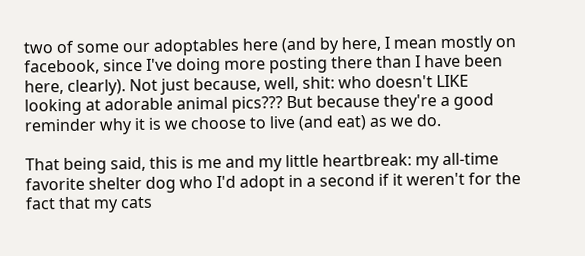two of some our adoptables here (and by here, I mean mostly on facebook, since I've doing more posting there than I have been here, clearly). Not just because, well, shit: who doesn't LIKE looking at adorable animal pics??? But because they're a good reminder why it is we choose to live (and eat) as we do.

That being said, this is me and my little heartbreak: my all-time favorite shelter dog who I'd adopt in a second if it weren't for the fact that my cats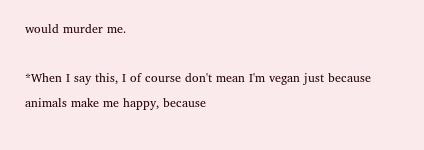would murder me.

*When I say this, I of course don't mean I'm vegan just because animals make me happy, because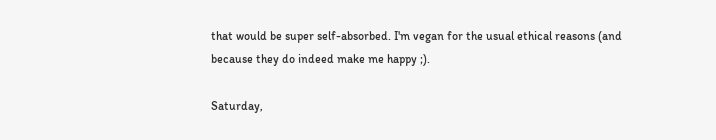that would be super self-absorbed. I'm vegan for the usual ethical reasons (and because they do indeed make me happy ;).

Saturday,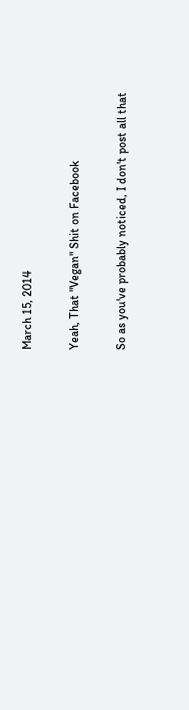March 15, 2014

Yeah, That "Vegan" Shit on Facebook

So as you've probably noticed, I don't post all that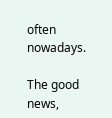often nowadays.

The good news,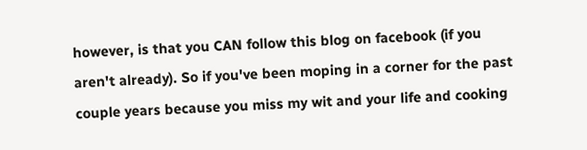however, is that you CAN follow this blog on facebook (if you aren't already). So if you've been moping in a corner for the past couple years because you miss my wit and your life and cooking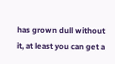has grown dull without it, at least you can get a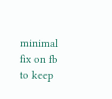minimal fix on fb to keep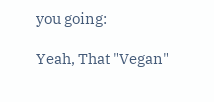you going:

Yeah, That "Vegan"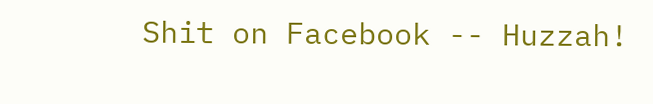Shit on Facebook -- Huzzah!